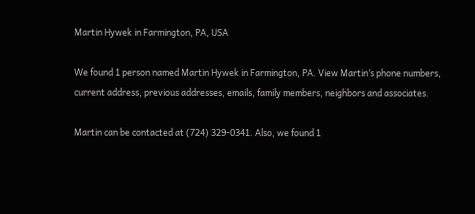Martin Hywek in Farmington, PA, USA

We found 1 person named Martin Hywek in Farmington, PA. View Martin’s phone numbers, current address, previous addresses, emails, family members, neighbors and associates.

Martin can be contacted at (724) 329-0341. Also, we found 1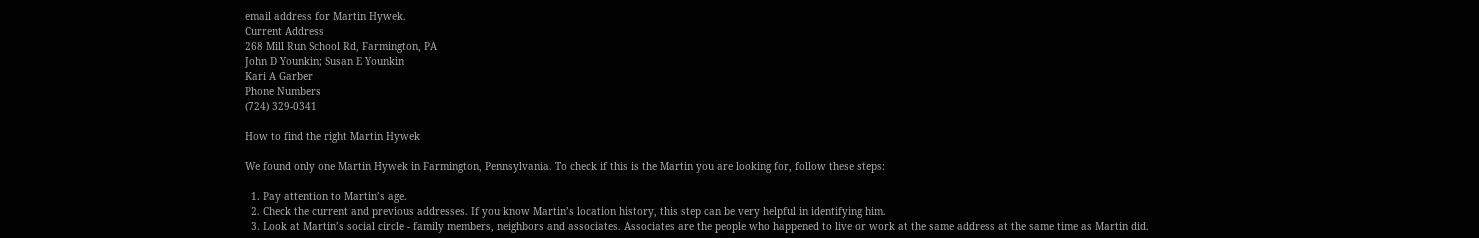email address for Martin Hywek.
Current Address
268 Mill Run School Rd, Farmington, PA
John D Younkin; Susan E Younkin
Kari A Garber
Phone Numbers
(724) 329-0341

How to find the right Martin Hywek

We found only one Martin Hywek in Farmington, Pennsylvania. To check if this is the Martin you are looking for, follow these steps:

  1. Pay attention to Martin’s age.
  2. Check the current and previous addresses. If you know Martin’s location history, this step can be very helpful in identifying him.
  3. Look at Martin’s social circle - family members, neighbors and associates. Associates are the people who happened to live or work at the same address at the same time as Martin did.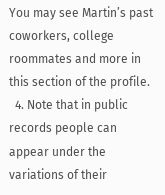You may see Martin’s past coworkers, college roommates and more in this section of the profile.
  4. Note that in public records people can appear under the variations of their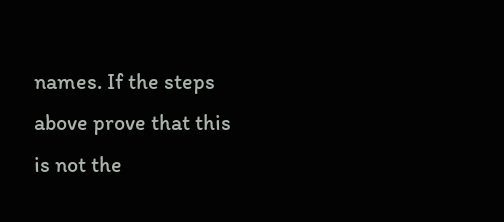names. If the steps above prove that this is not the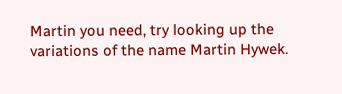Martin you need, try looking up the variations of the name Martin Hywek.